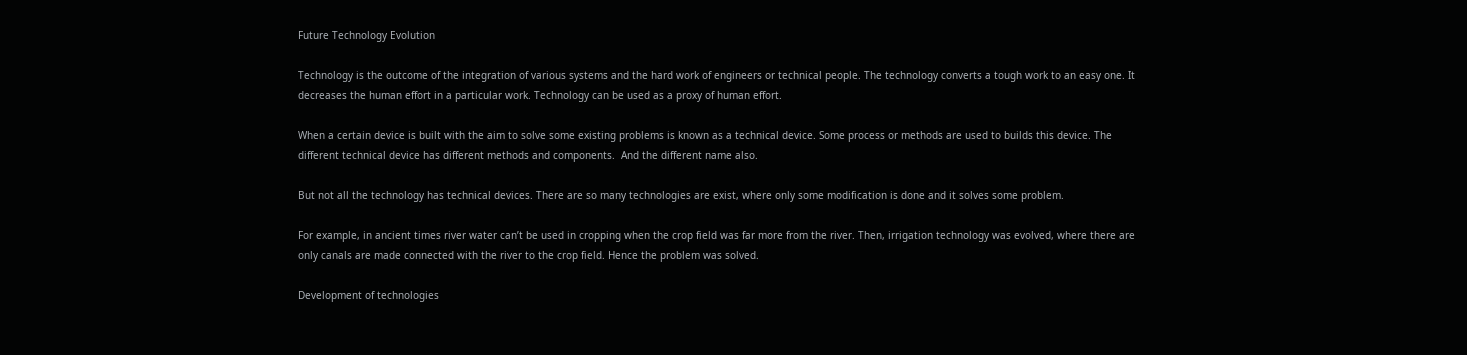Future Technology Evolution

Technology is the outcome of the integration of various systems and the hard work of engineers or technical people. The technology converts a tough work to an easy one. It decreases the human effort in a particular work. Technology can be used as a proxy of human effort.

When a certain device is built with the aim to solve some existing problems is known as a technical device. Some process or methods are used to builds this device. The different technical device has different methods and components.  And the different name also.

But not all the technology has technical devices. There are so many technologies are exist, where only some modification is done and it solves some problem.

For example, in ancient times river water can’t be used in cropping when the crop field was far more from the river. Then, irrigation technology was evolved, where there are only canals are made connected with the river to the crop field. Hence the problem was solved.

Development of technologies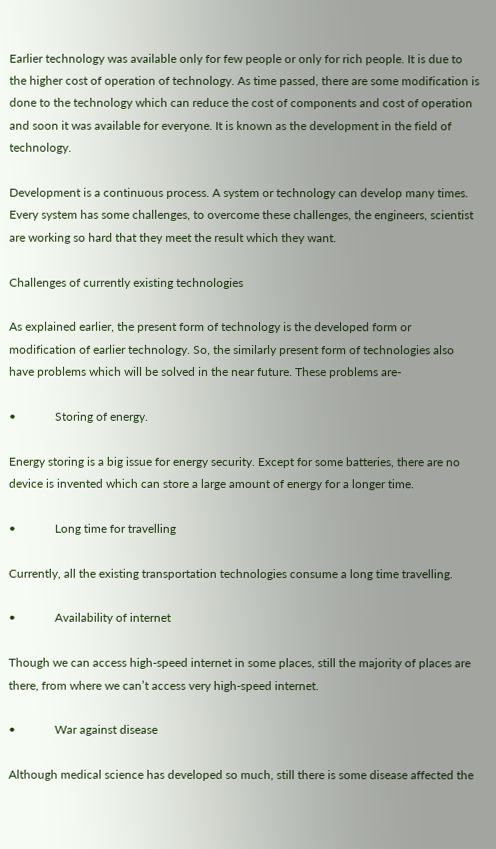Earlier technology was available only for few people or only for rich people. It is due to the higher cost of operation of technology. As time passed, there are some modification is done to the technology which can reduce the cost of components and cost of operation and soon it was available for everyone. It is known as the development in the field of technology.

Development is a continuous process. A system or technology can develop many times. Every system has some challenges, to overcome these challenges, the engineers, scientist are working so hard that they meet the result which they want.

Challenges of currently existing technologies

As explained earlier, the present form of technology is the developed form or modification of earlier technology. So, the similarly present form of technologies also have problems which will be solved in the near future. These problems are-

•             Storing of energy.

Energy storing is a big issue for energy security. Except for some batteries, there are no device is invented which can store a large amount of energy for a longer time.

•             Long time for travelling

Currently, all the existing transportation technologies consume a long time travelling.

•             Availability of internet

Though we can access high-speed internet in some places, still the majority of places are there, from where we can’t access very high-speed internet.

•             War against disease

Although medical science has developed so much, still there is some disease affected the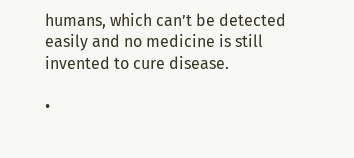humans, which can’t be detected easily and no medicine is still invented to cure disease.

•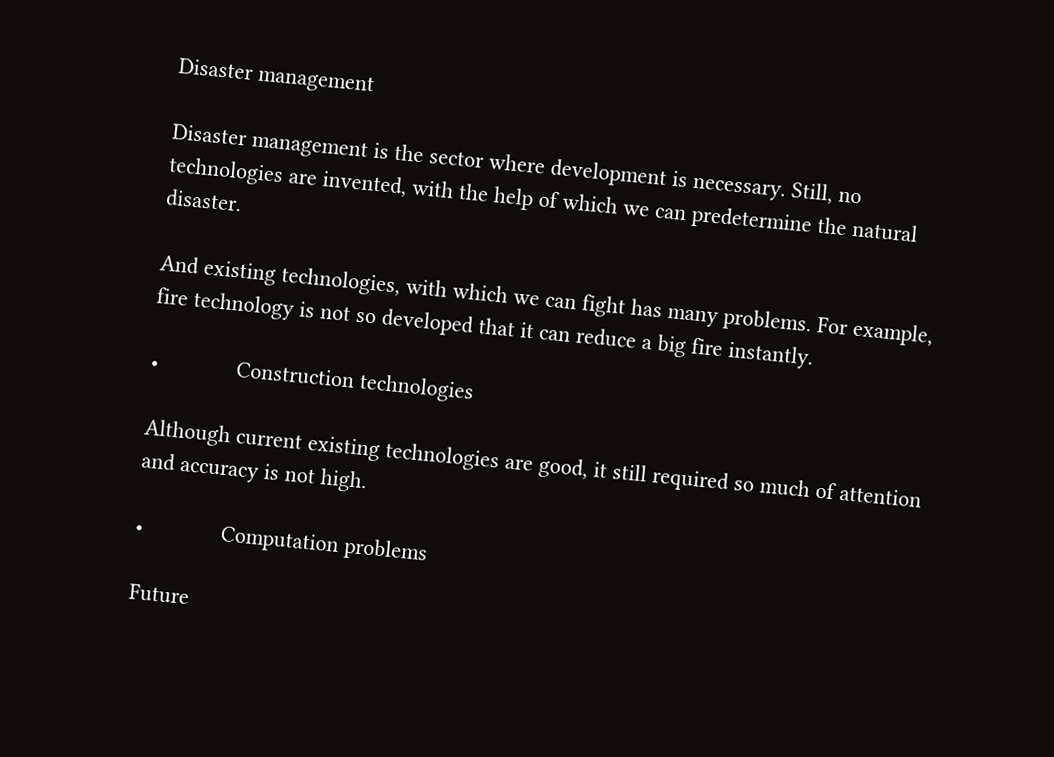Disaster management

Disaster management is the sector where development is necessary. Still, no technologies are invented, with the help of which we can predetermine the natural disaster.

And existing technologies, with which we can fight has many problems. For example, fire technology is not so developed that it can reduce a big fire instantly.

•             Construction technologies

Although current existing technologies are good, it still required so much of attention and accuracy is not high.

•             Computation problems

Future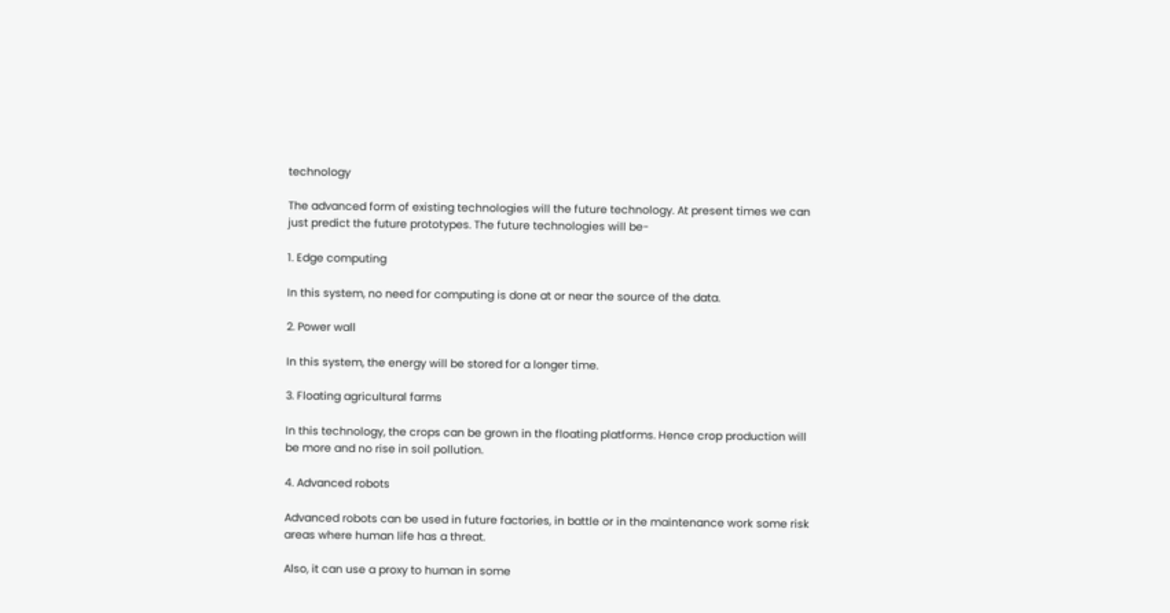technology

The advanced form of existing technologies will the future technology. At present times we can just predict the future prototypes. The future technologies will be-

1. Edge computing

In this system, no need for computing is done at or near the source of the data.

2. Power wall

In this system, the energy will be stored for a longer time.

3. Floating agricultural farms

In this technology, the crops can be grown in the floating platforms. Hence crop production will be more and no rise in soil pollution.

4. Advanced robots

Advanced robots can be used in future factories, in battle or in the maintenance work some risk areas where human life has a threat.

Also, it can use a proxy to human in some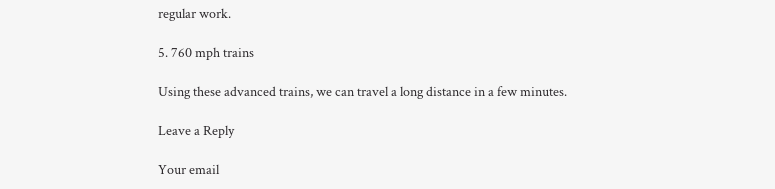regular work.

5. 760 mph trains

Using these advanced trains, we can travel a long distance in a few minutes.

Leave a Reply

Your email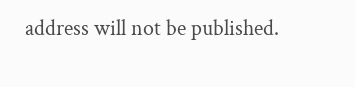address will not be published.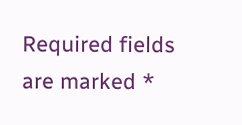Required fields are marked *